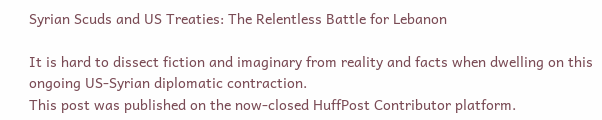Syrian Scuds and US Treaties: The Relentless Battle for Lebanon

It is hard to dissect fiction and imaginary from reality and facts when dwelling on this ongoing US-Syrian diplomatic contraction.
This post was published on the now-closed HuffPost Contributor platform.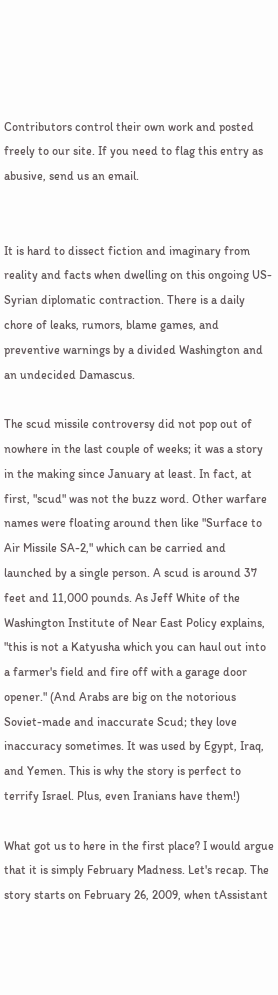Contributors control their own work and posted freely to our site. If you need to flag this entry as abusive, send us an email.


It is hard to dissect fiction and imaginary from reality and facts when dwelling on this ongoing US-Syrian diplomatic contraction. There is a daily chore of leaks, rumors, blame games, and preventive warnings by a divided Washington and an undecided Damascus.

The scud missile controversy did not pop out of nowhere in the last couple of weeks; it was a story in the making since January at least. In fact, at first, "scud" was not the buzz word. Other warfare names were floating around then like "Surface to Air Missile SA-2," which can be carried and launched by a single person. A scud is around 37 feet and 11,000 pounds. As Jeff White of the Washington Institute of Near East Policy explains, "this is not a Katyusha which you can haul out into a farmer's field and fire off with a garage door opener." (And Arabs are big on the notorious Soviet-made and inaccurate Scud; they love inaccuracy sometimes. It was used by Egypt, Iraq, and Yemen. This is why the story is perfect to terrify Israel. Plus, even Iranians have them!)

What got us to here in the first place? I would argue that it is simply February Madness. Let's recap. The story starts on February 26, 2009, when tAssistant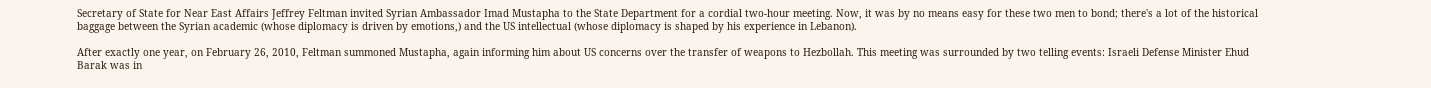Secretary of State for Near East Affairs Jeffrey Feltman invited Syrian Ambassador Imad Mustapha to the State Department for a cordial two-hour meeting. Now, it was by no means easy for these two men to bond; there's a lot of the historical baggage between the Syrian academic (whose diplomacy is driven by emotions,) and the US intellectual (whose diplomacy is shaped by his experience in Lebanon).

After exactly one year, on February 26, 2010, Feltman summoned Mustapha, again informing him about US concerns over the transfer of weapons to Hezbollah. This meeting was surrounded by two telling events: Israeli Defense Minister Ehud Barak was in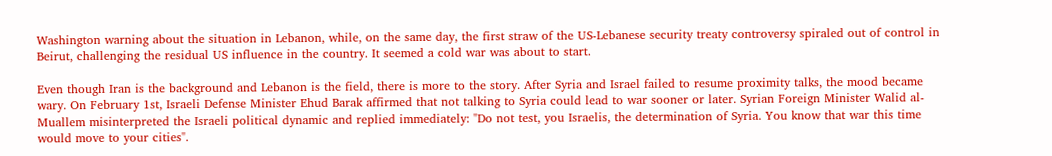Washington warning about the situation in Lebanon, while, on the same day, the first straw of the US-Lebanese security treaty controversy spiraled out of control in Beirut, challenging the residual US influence in the country. It seemed a cold war was about to start.

Even though Iran is the background and Lebanon is the field, there is more to the story. After Syria and Israel failed to resume proximity talks, the mood became wary. On February 1st, Israeli Defense Minister Ehud Barak affirmed that not talking to Syria could lead to war sooner or later. Syrian Foreign Minister Walid al-Muallem misinterpreted the Israeli political dynamic and replied immediately: "Do not test, you Israelis, the determination of Syria. You know that war this time would move to your cities".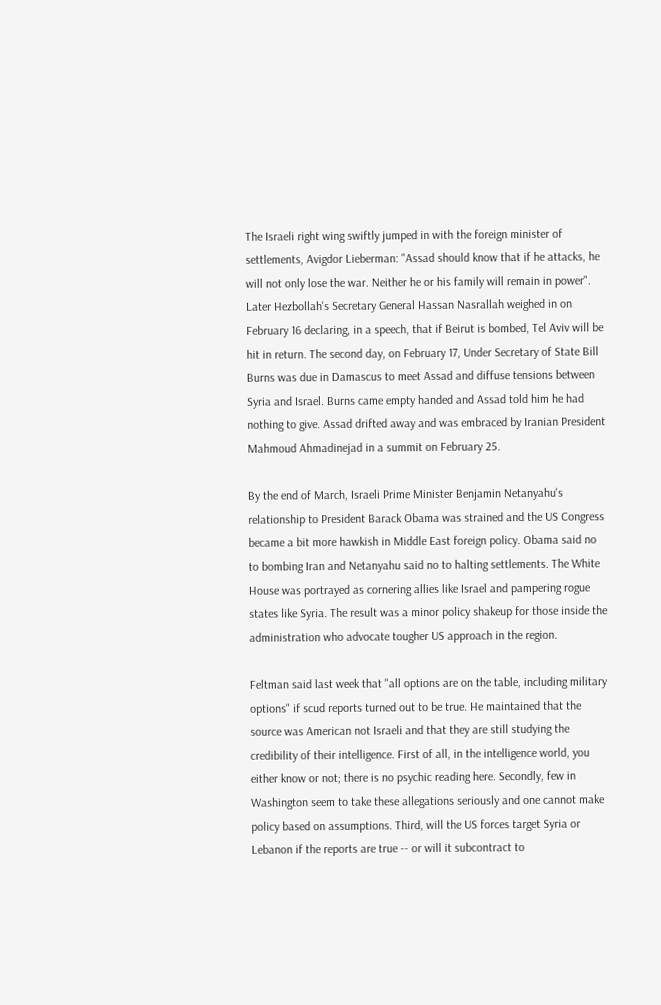The Israeli right wing swiftly jumped in with the foreign minister of settlements, Avigdor Lieberman: "Assad should know that if he attacks, he will not only lose the war. Neither he or his family will remain in power". Later Hezbollah's Secretary General Hassan Nasrallah weighed in on February 16 declaring, in a speech, that if Beirut is bombed, Tel Aviv will be hit in return. The second day, on February 17, Under Secretary of State Bill Burns was due in Damascus to meet Assad and diffuse tensions between Syria and Israel. Burns came empty handed and Assad told him he had nothing to give. Assad drifted away and was embraced by Iranian President Mahmoud Ahmadinejad in a summit on February 25.

By the end of March, Israeli Prime Minister Benjamin Netanyahu's relationship to President Barack Obama was strained and the US Congress became a bit more hawkish in Middle East foreign policy. Obama said no to bombing Iran and Netanyahu said no to halting settlements. The White House was portrayed as cornering allies like Israel and pampering rogue states like Syria. The result was a minor policy shakeup for those inside the administration who advocate tougher US approach in the region.

Feltman said last week that "all options are on the table, including military options" if scud reports turned out to be true. He maintained that the source was American not Israeli and that they are still studying the credibility of their intelligence. First of all, in the intelligence world, you either know or not; there is no psychic reading here. Secondly, few in Washington seem to take these allegations seriously and one cannot make policy based on assumptions. Third, will the US forces target Syria or Lebanon if the reports are true -- or will it subcontract to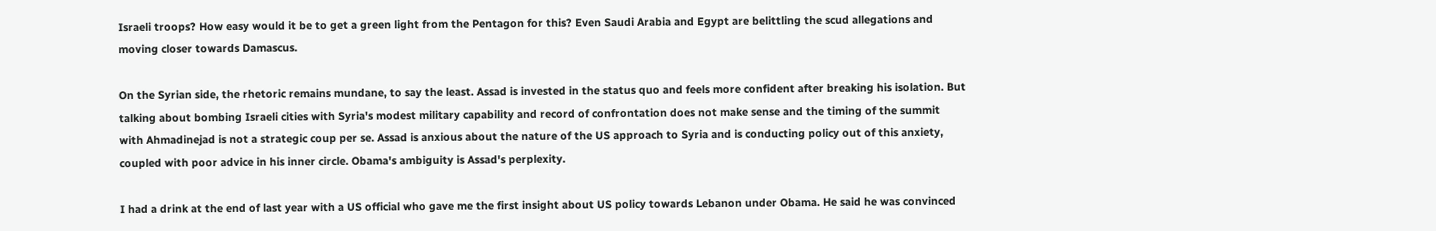Israeli troops? How easy would it be to get a green light from the Pentagon for this? Even Saudi Arabia and Egypt are belittling the scud allegations and moving closer towards Damascus.

On the Syrian side, the rhetoric remains mundane, to say the least. Assad is invested in the status quo and feels more confident after breaking his isolation. But talking about bombing Israeli cities with Syria's modest military capability and record of confrontation does not make sense and the timing of the summit with Ahmadinejad is not a strategic coup per se. Assad is anxious about the nature of the US approach to Syria and is conducting policy out of this anxiety, coupled with poor advice in his inner circle. Obama's ambiguity is Assad's perplexity.

I had a drink at the end of last year with a US official who gave me the first insight about US policy towards Lebanon under Obama. He said he was convinced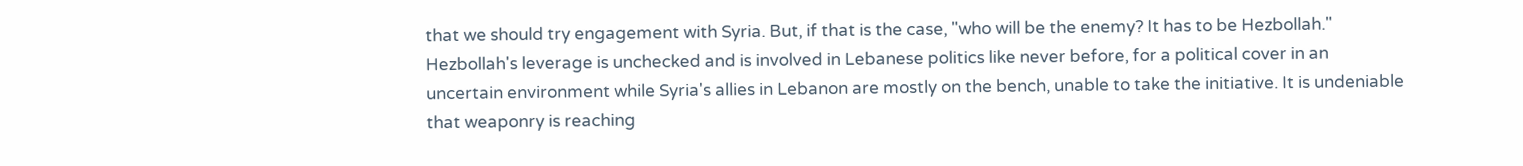that we should try engagement with Syria. But, if that is the case, "who will be the enemy? It has to be Hezbollah." Hezbollah's leverage is unchecked and is involved in Lebanese politics like never before, for a political cover in an uncertain environment while Syria's allies in Lebanon are mostly on the bench, unable to take the initiative. It is undeniable that weaponry is reaching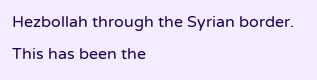Hezbollah through the Syrian border. This has been the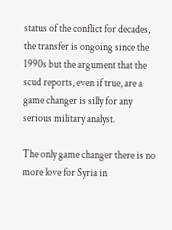status of the conflict for decades, the transfer is ongoing since the 1990s but the argument that the scud reports, even if true, are a game changer is silly for any serious military analyst.

The only game changer there is no more love for Syria in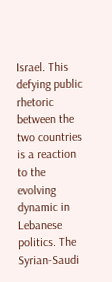Israel. This defying public rhetoric between the two countries is a reaction to the evolving dynamic in Lebanese politics. The Syrian-Saudi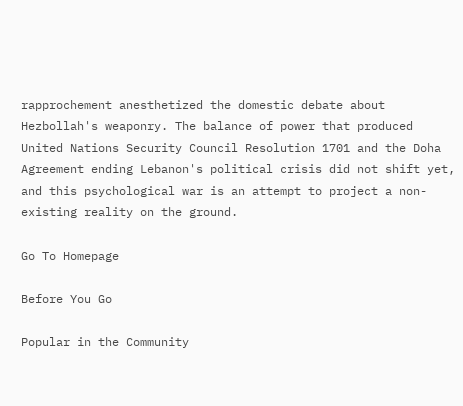rapprochement anesthetized the domestic debate about Hezbollah's weaponry. The balance of power that produced United Nations Security Council Resolution 1701 and the Doha Agreement ending Lebanon's political crisis did not shift yet, and this psychological war is an attempt to project a non-existing reality on the ground.

Go To Homepage

Before You Go

Popular in the Community